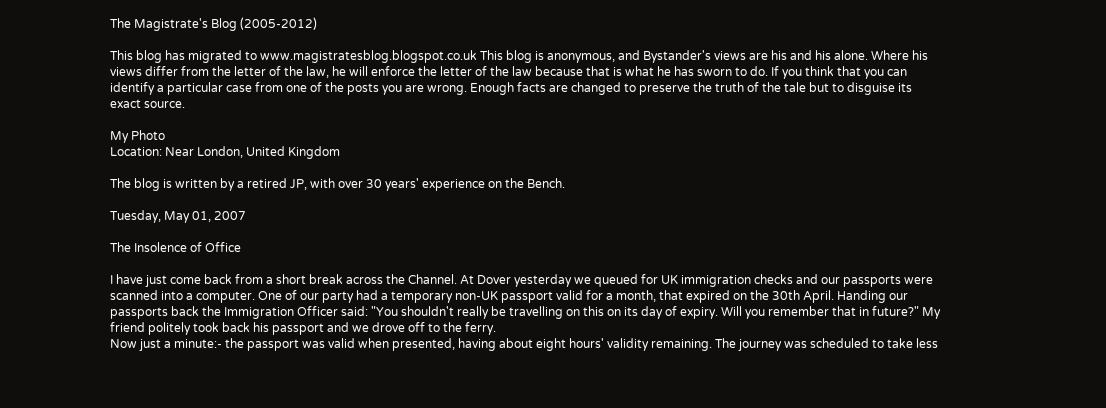The Magistrate's Blog (2005-2012)

This blog has migrated to www.magistratesblog.blogspot.co.uk This blog is anonymous, and Bystander's views are his and his alone. Where his views differ from the letter of the law, he will enforce the letter of the law because that is what he has sworn to do. If you think that you can identify a particular case from one of the posts you are wrong. Enough facts are changed to preserve the truth of the tale but to disguise its exact source.

My Photo
Location: Near London, United Kingdom

The blog is written by a retired JP, with over 30 years' experience on the Bench.

Tuesday, May 01, 2007

The Insolence of Office

I have just come back from a short break across the Channel. At Dover yesterday we queued for UK immigration checks and our passports were scanned into a computer. One of our party had a temporary non-UK passport valid for a month, that expired on the 30th April. Handing our passports back the Immigration Officer said: "You shouldn't really be travelling on this on its day of expiry. Will you remember that in future?" My friend politely took back his passport and we drove off to the ferry.
Now just a minute:- the passport was valid when presented, having about eight hours' validity remaining. The journey was scheduled to take less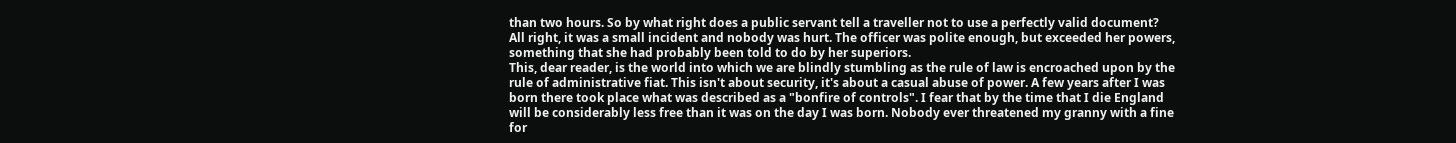than two hours. So by what right does a public servant tell a traveller not to use a perfectly valid document? All right, it was a small incident and nobody was hurt. The officer was polite enough, but exceeded her powers, something that she had probably been told to do by her superiors.
This, dear reader, is the world into which we are blindly stumbling as the rule of law is encroached upon by the rule of administrative fiat. This isn't about security, it's about a casual abuse of power. A few years after I was born there took place what was described as a "bonfire of controls". I fear that by the time that I die England will be considerably less free than it was on the day I was born. Nobody ever threatened my granny with a fine for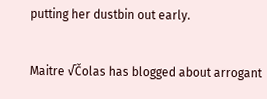putting her dustbin out early.

Maitre √Čolas has blogged about arrogant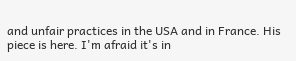and unfair practices in the USA and in France. His piece is here. I'm afraid it's in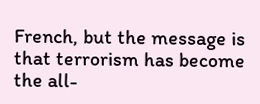French, but the message is that terrorism has become the all-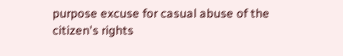purpose excuse for casual abuse of the citizen's rights